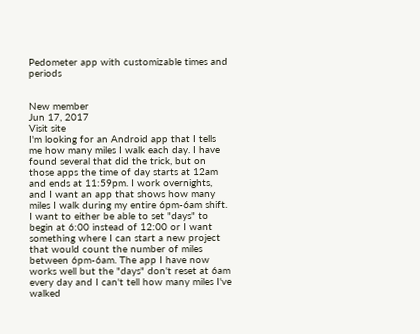Pedometer app with customizable times and periods


New member
Jun 17, 2017
Visit site
I'm looking for an Android app that I tells me how many miles I walk each day. I have found several that did the trick, but on those apps the time of day starts at 12am and ends at 11:59pm. I work overnights, and I want an app that shows how many miles I walk during my entire 6pm-6am shift. I want to either be able to set "days" to begin at 6:00 instead of 12:00 or I want something where I can start a new project that would count the number of miles between 6pm-6am. The app I have now works well but the "days" don't reset at 6am every day and I can't tell how many miles I've walked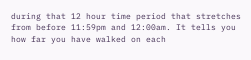during that 12 hour time period that stretches from before 11:59pm and 12:00am. It tells you how far you have walked on each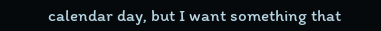calendar day, but I want something that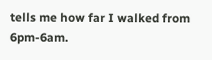tells me how far I walked from 6pm-6am.